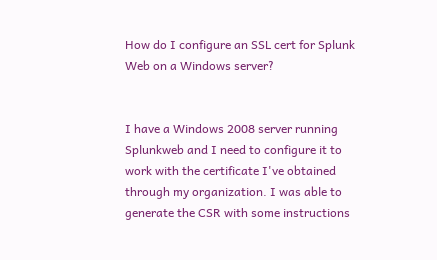How do I configure an SSL cert for Splunk Web on a Windows server?


I have a Windows 2008 server running Splunkweb and I need to configure it to work with the certificate I've obtained through my organization. I was able to generate the CSR with some instructions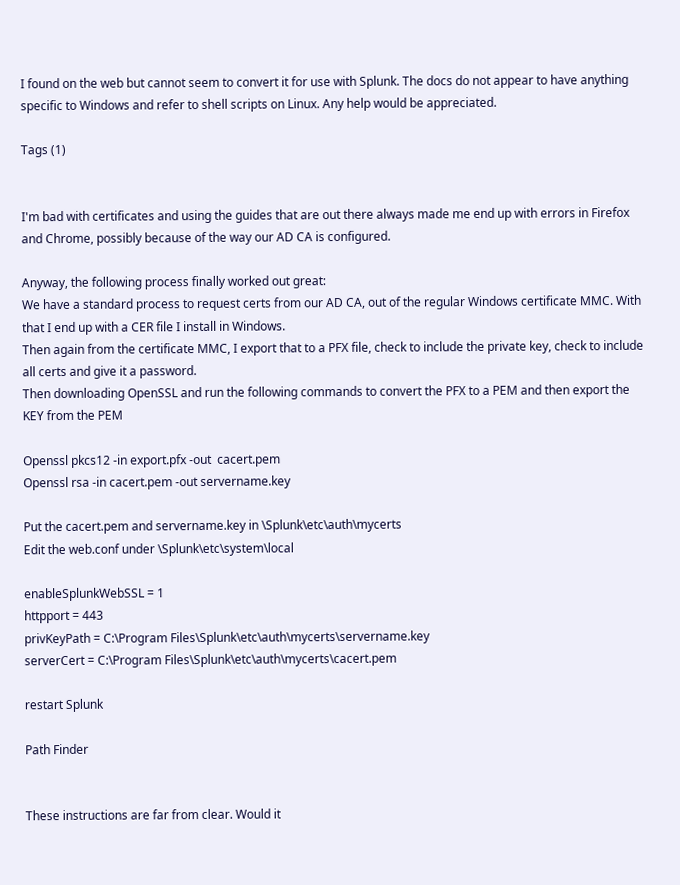I found on the web but cannot seem to convert it for use with Splunk. The docs do not appear to have anything specific to Windows and refer to shell scripts on Linux. Any help would be appreciated.

Tags (1)


I'm bad with certificates and using the guides that are out there always made me end up with errors in Firefox and Chrome, possibly because of the way our AD CA is configured.

Anyway, the following process finally worked out great:
We have a standard process to request certs from our AD CA, out of the regular Windows certificate MMC. With that I end up with a CER file I install in Windows.
Then again from the certificate MMC, I export that to a PFX file, check to include the private key, check to include all certs and give it a password.
Then downloading OpenSSL and run the following commands to convert the PFX to a PEM and then export the KEY from the PEM

Openssl pkcs12 -in export.pfx -out  cacert.pem
Openssl rsa -in cacert.pem -out servername.key

Put the cacert.pem and servername.key in \Splunk\etc\auth\mycerts
Edit the web.conf under \Splunk\etc\system\local

enableSplunkWebSSL = 1
httpport = 443
privKeyPath = C:\Program Files\Splunk\etc\auth\mycerts\servername.key
serverCert = C:\Program Files\Splunk\etc\auth\mycerts\cacert.pem

restart Splunk

Path Finder


These instructions are far from clear. Would it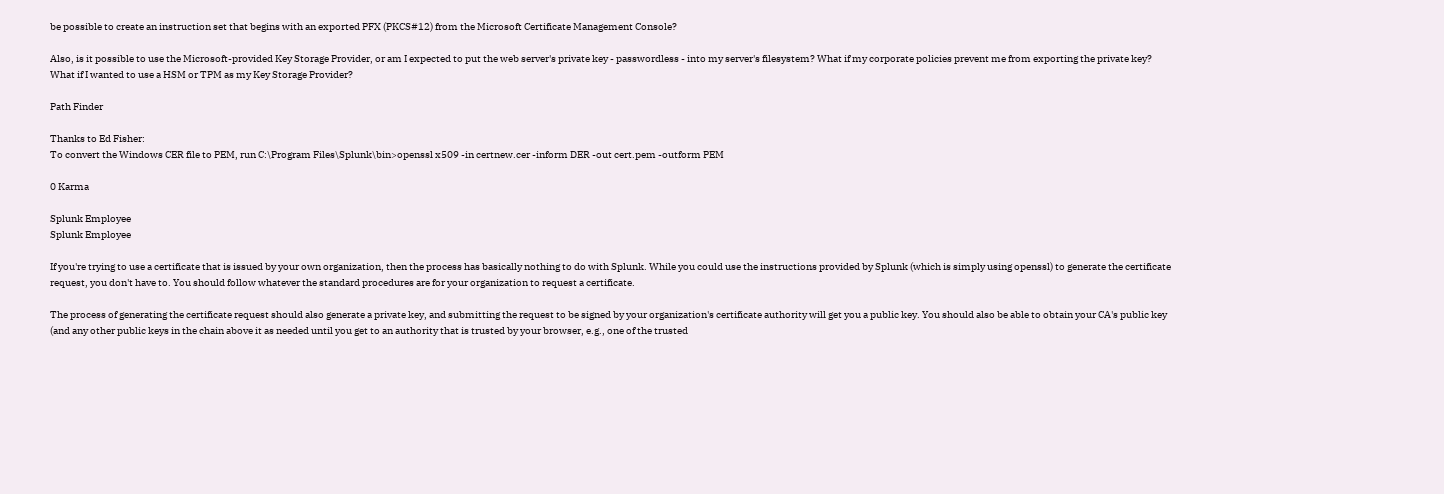be possible to create an instruction set that begins with an exported PFX (PKCS#12) from the Microsoft Certificate Management Console?

Also, is it possible to use the Microsoft-provided Key Storage Provider, or am I expected to put the web server's private key - passwordless - into my server's filesystem? What if my corporate policies prevent me from exporting the private key? What if I wanted to use a HSM or TPM as my Key Storage Provider?

Path Finder

Thanks to Ed Fisher:
To convert the Windows CER file to PEM, run C:\Program Files\Splunk\bin>openssl x509 -in certnew.cer -inform DER -out cert.pem -outform PEM

0 Karma

Splunk Employee
Splunk Employee

If you're trying to use a certificate that is issued by your own organization, then the process has basically nothing to do with Splunk. While you could use the instructions provided by Splunk (which is simply using openssl) to generate the certificate request, you don't have to. You should follow whatever the standard procedures are for your organization to request a certificate.

The process of generating the certificate request should also generate a private key, and submitting the request to be signed by your organization's certificate authority will get you a public key. You should also be able to obtain your CA's public key (and any other public keys in the chain above it as needed until you get to an authority that is trusted by your browser, e.g., one of the trusted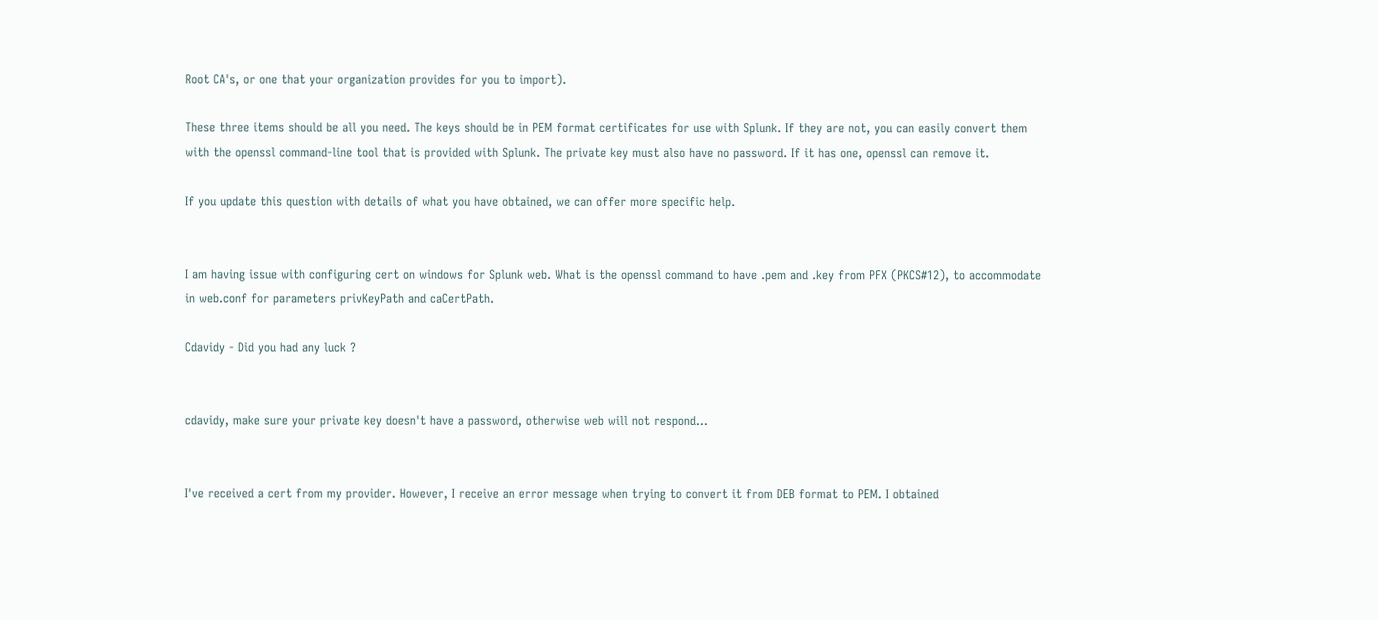Root CA's, or one that your organization provides for you to import).

These three items should be all you need. The keys should be in PEM format certificates for use with Splunk. If they are not, you can easily convert them with the openssl command-line tool that is provided with Splunk. The private key must also have no password. If it has one, openssl can remove it.

If you update this question with details of what you have obtained, we can offer more specific help.


I am having issue with configuring cert on windows for Splunk web. What is the openssl command to have .pem and .key from PFX (PKCS#12), to accommodate in web.conf for parameters privKeyPath and caCertPath.

Cdavidy - Did you had any luck ?


cdavidy, make sure your private key doesn't have a password, otherwise web will not respond...


I've received a cert from my provider. However, I receive an error message when trying to convert it from DEB format to PEM. I obtained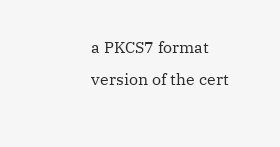a PKCS7 format version of the cert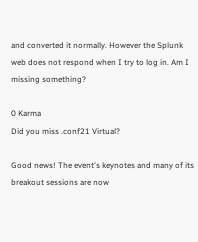and converted it normally. However the Splunk web does not respond when I try to log in. Am I missing something?

0 Karma
Did you miss .conf21 Virtual?

Good news! The event's keynotes and many of its breakout sessions are now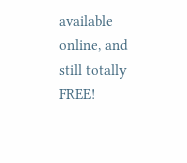available online, and still totally FREE!